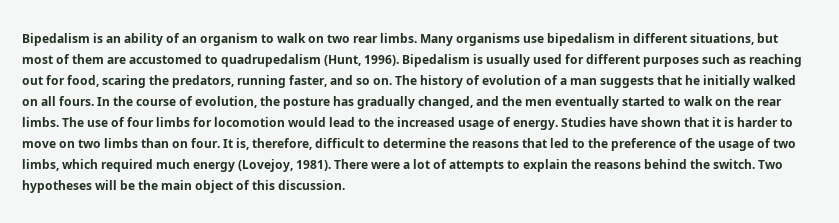Bipedalism is an ability of an organism to walk on two rear limbs. Many organisms use bipedalism in different situations, but most of them are accustomed to quadrupedalism (Hunt, 1996). Bipedalism is usually used for different purposes such as reaching out for food, scaring the predators, running faster, and so on. The history of evolution of a man suggests that he initially walked on all fours. In the course of evolution, the posture has gradually changed, and the men eventually started to walk on the rear limbs. The use of four limbs for locomotion would lead to the increased usage of energy. Studies have shown that it is harder to move on two limbs than on four. It is, therefore, difficult to determine the reasons that led to the preference of the usage of two limbs, which required much energy (Lovejoy, 1981). There were a lot of attempts to explain the reasons behind the switch. Two hypotheses will be the main object of this discussion.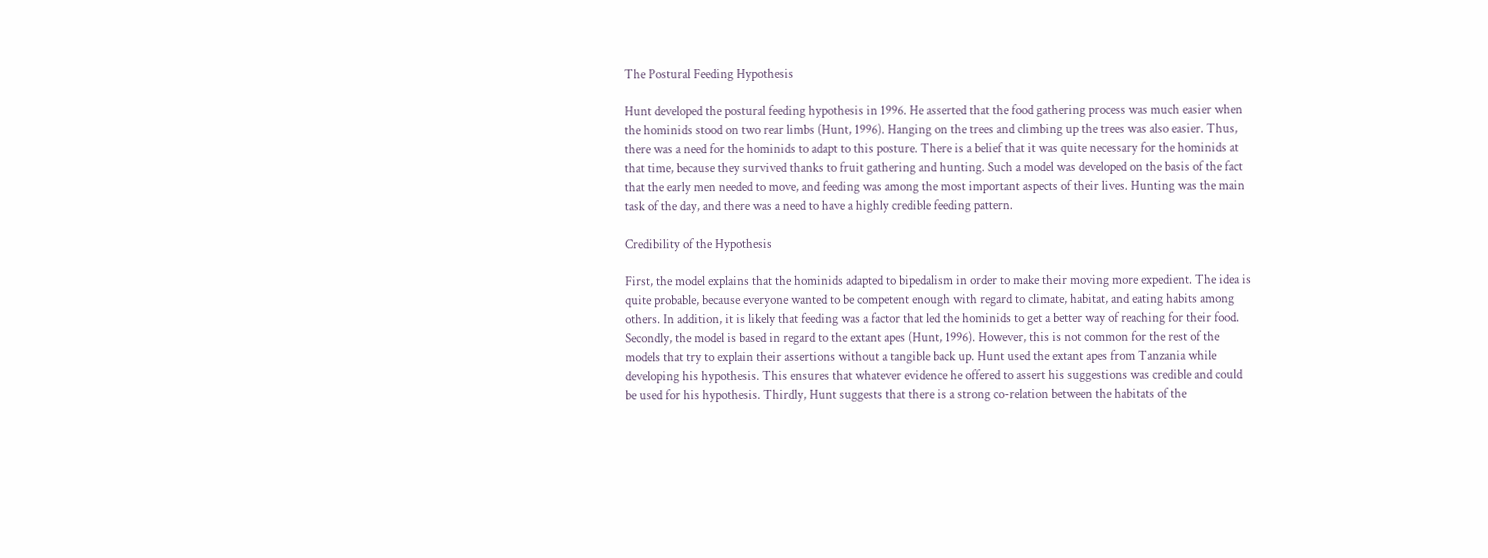The Postural Feeding Hypothesis

Hunt developed the postural feeding hypothesis in 1996. He asserted that the food gathering process was much easier when the hominids stood on two rear limbs (Hunt, 1996). Hanging on the trees and climbing up the trees was also easier. Thus, there was a need for the hominids to adapt to this posture. There is a belief that it was quite necessary for the hominids at that time, because they survived thanks to fruit gathering and hunting. Such a model was developed on the basis of the fact that the early men needed to move, and feeding was among the most important aspects of their lives. Hunting was the main task of the day, and there was a need to have a highly credible feeding pattern.

Credibility of the Hypothesis

First, the model explains that the hominids adapted to bipedalism in order to make their moving more expedient. The idea is quite probable, because everyone wanted to be competent enough with regard to climate, habitat, and eating habits among others. In addition, it is likely that feeding was a factor that led the hominids to get a better way of reaching for their food. Secondly, the model is based in regard to the extant apes (Hunt, 1996). However, this is not common for the rest of the models that try to explain their assertions without a tangible back up. Hunt used the extant apes from Tanzania while developing his hypothesis. This ensures that whatever evidence he offered to assert his suggestions was credible and could be used for his hypothesis. Thirdly, Hunt suggests that there is a strong co-relation between the habitats of the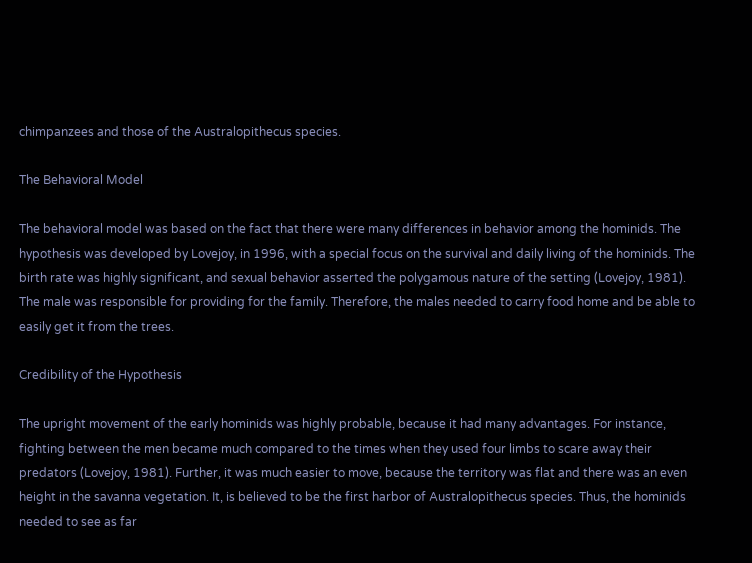chimpanzees and those of the Australopithecus species.

The Behavioral Model

The behavioral model was based on the fact that there were many differences in behavior among the hominids. The hypothesis was developed by Lovejoy, in 1996, with a special focus on the survival and daily living of the hominids. The birth rate was highly significant, and sexual behavior asserted the polygamous nature of the setting (Lovejoy, 1981). The male was responsible for providing for the family. Therefore, the males needed to carry food home and be able to easily get it from the trees.

Credibility of the Hypothesis

The upright movement of the early hominids was highly probable, because it had many advantages. For instance, fighting between the men became much compared to the times when they used four limbs to scare away their predators (Lovejoy, 1981). Further, it was much easier to move, because the territory was flat and there was an even height in the savanna vegetation. It, is believed to be the first harbor of Australopithecus species. Thus, the hominids needed to see as far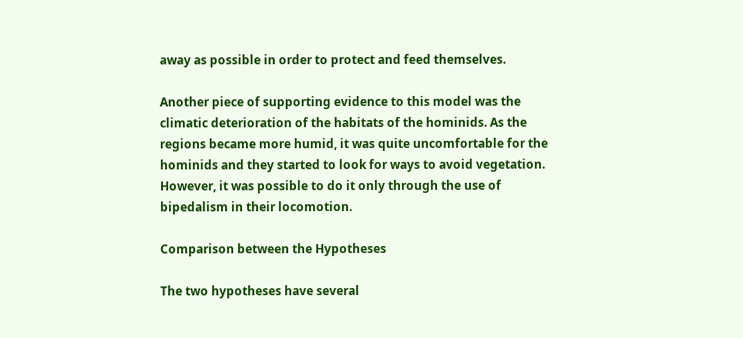away as possible in order to protect and feed themselves.

Another piece of supporting evidence to this model was the climatic deterioration of the habitats of the hominids. As the regions became more humid, it was quite uncomfortable for the hominids and they started to look for ways to avoid vegetation. However, it was possible to do it only through the use of bipedalism in their locomotion.

Comparison between the Hypotheses

The two hypotheses have several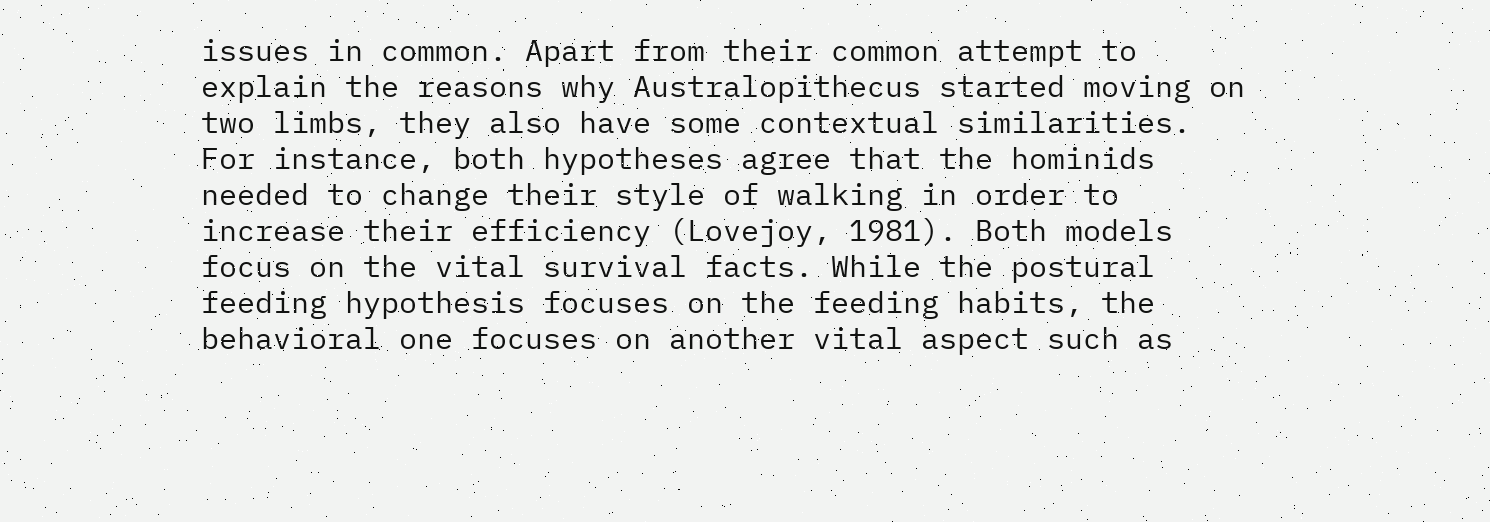issues in common. Apart from their common attempt to explain the reasons why Australopithecus started moving on two limbs, they also have some contextual similarities. For instance, both hypotheses agree that the hominids needed to change their style of walking in order to increase their efficiency (Lovejoy, 1981). Both models focus on the vital survival facts. While the postural feeding hypothesis focuses on the feeding habits, the behavioral one focuses on another vital aspect such as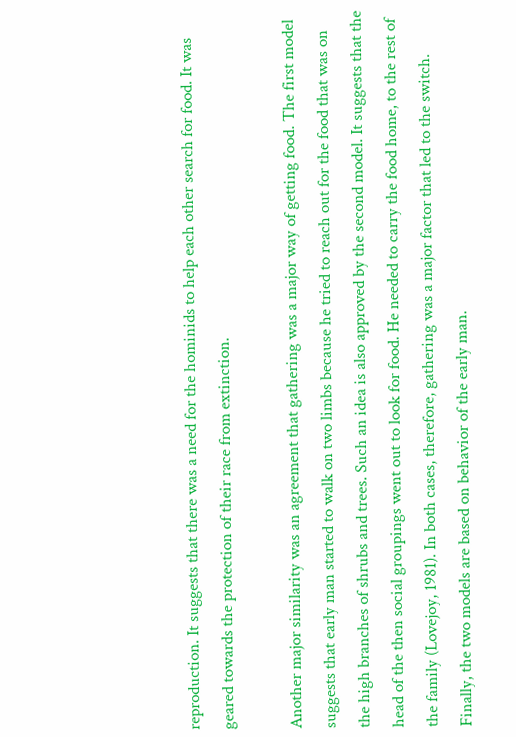reproduction. It suggests that there was a need for the hominids to help each other search for food. It was geared towards the protection of their race from extinction.

Another major similarity was an agreement that gathering was a major way of getting food. The first model suggests that early man started to walk on two limbs because he tried to reach out for the food that was on the high branches of shrubs and trees. Such an idea is also approved by the second model. It suggests that the head of the then social groupings went out to look for food. He needed to carry the food home, to the rest of the family (Lovejoy, 1981). In both cases, therefore, gathering was a major factor that led to the switch. Finally, the two models are based on behavior of the early man.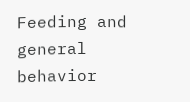Feeding and general behavior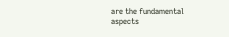are the fundamental aspects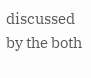discussed by the both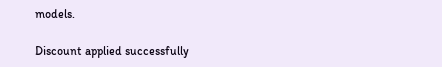models.

Discount applied successfully